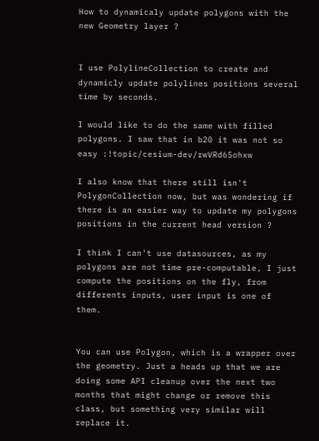How to dynamicaly update polygons with the new Geometry layer ?


I use PolylineCollection to create and dynamicly update polylines positions several time by seconds.

I would like to do the same with filled polygons. I saw that in b20 it was not so easy :!topic/cesium-dev/rwVRd65ohxw

I also know that there still isn't PolygonCollection now, but was wondering if there is an easier way to update my polygons positions in the current head version ?

I think I can't use datasources, as my polygons are not time pre-computable, I just compute the positions on the fly, from differents inputs, user input is one of them.


You can use Polygon, which is a wrapper over the geometry. Just a heads up that we are doing some API cleanup over the next two months that might change or remove this class, but something very similar will replace it.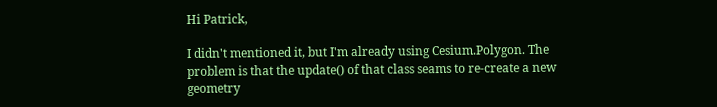Hi Patrick,

I didn't mentioned it, but I'm already using Cesium.Polygon. The problem is that the update() of that class seams to re-create a new geometry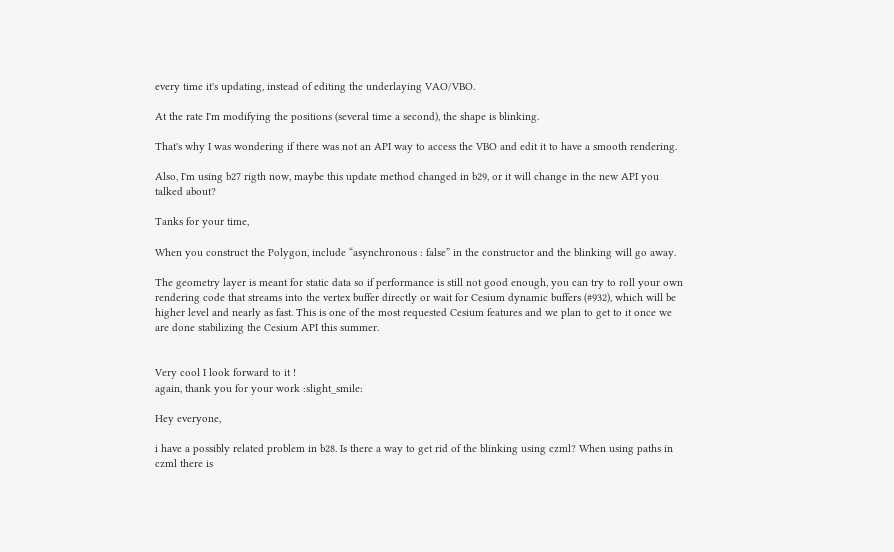every time it's updating, instead of editing the underlaying VAO/VBO.

At the rate I'm modifying the positions (several time a second), the shape is blinking.

That's why I was wondering if there was not an API way to access the VBO and edit it to have a smooth rendering.

Also, I'm using b27 rigth now, maybe this update method changed in b29, or it will change in the new API you talked about?

Tanks for your time,

When you construct the Polygon, include “asynchronous : false” in the constructor and the blinking will go away.

The geometry layer is meant for static data so if performance is still not good enough, you can try to roll your own rendering code that streams into the vertex buffer directly or wait for Cesium dynamic buffers (#932), which will be higher level and nearly as fast. This is one of the most requested Cesium features and we plan to get to it once we are done stabilizing the Cesium API this summer.


Very cool I look forward to it !
again, thank you for your work :slight_smile:

Hey everyone,

i have a possibly related problem in b28. Is there a way to get rid of the blinking using czml? When using paths in czml there is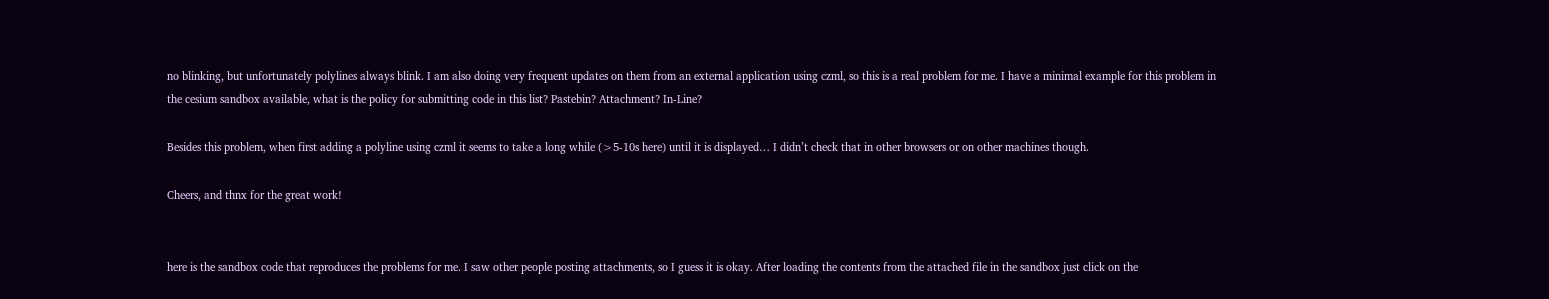no blinking, but unfortunately polylines always blink. I am also doing very frequent updates on them from an external application using czml, so this is a real problem for me. I have a minimal example for this problem in the cesium sandbox available, what is the policy for submitting code in this list? Pastebin? Attachment? In-Line?

Besides this problem, when first adding a polyline using czml it seems to take a long while (>5-10s here) until it is displayed… I didn’t check that in other browsers or on other machines though.

Cheers, and thnx for the great work!


here is the sandbox code that reproduces the problems for me. I saw other people posting attachments, so I guess it is okay. After loading the contents from the attached file in the sandbox just click on the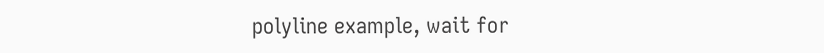polyline example, wait for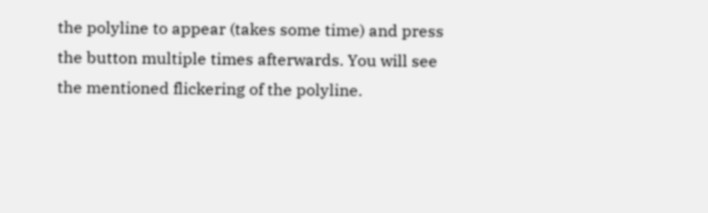the polyline to appear (takes some time) and press the button multiple times afterwards. You will see the mentioned flickering of the polyline.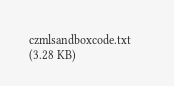czmlsandboxcode.txt (3.28 KB)